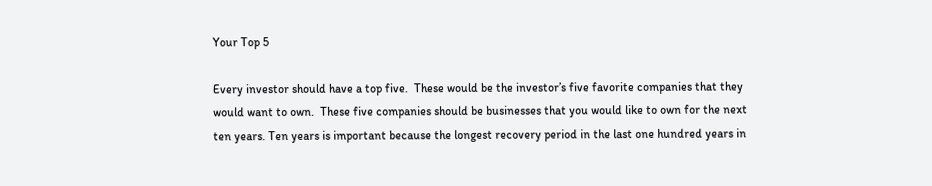Your Top 5

Every investor should have a top five.  These would be the investor’s five favorite companies that they would want to own.  These five companies should be businesses that you would like to own for the next ten years. Ten years is important because the longest recovery period in the last one hundred years in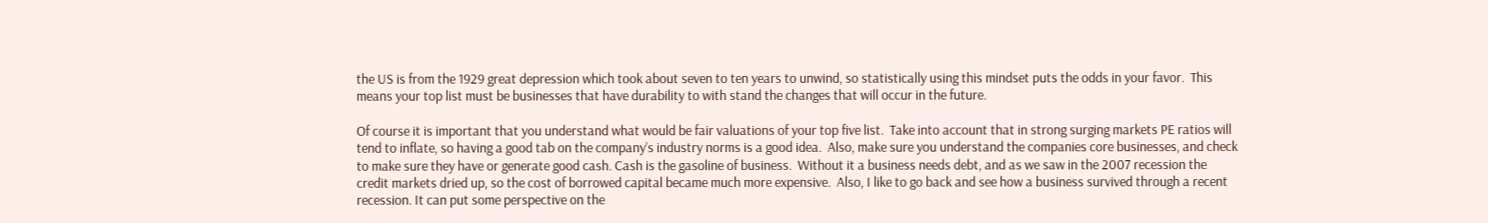the US is from the 1929 great depression which took about seven to ten years to unwind, so statistically using this mindset puts the odds in your favor.  This means your top list must be businesses that have durability to with stand the changes that will occur in the future.

Of course it is important that you understand what would be fair valuations of your top five list.  Take into account that in strong surging markets PE ratios will tend to inflate, so having a good tab on the company’s industry norms is a good idea.  Also, make sure you understand the companies core businesses, and check to make sure they have or generate good cash. Cash is the gasoline of business.  Without it a business needs debt, and as we saw in the 2007 recession the credit markets dried up, so the cost of borrowed capital became much more expensive.  Also, I like to go back and see how a business survived through a recent recession. It can put some perspective on the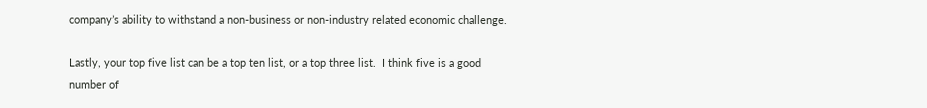company’s ability to withstand a non-business or non-industry related economic challenge.

Lastly, your top five list can be a top ten list, or a top three list.  I think five is a good number of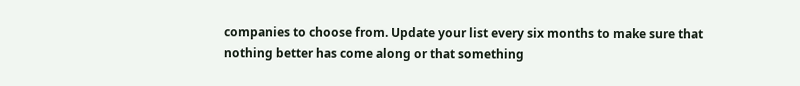companies to choose from. Update your list every six months to make sure that nothing better has come along or that something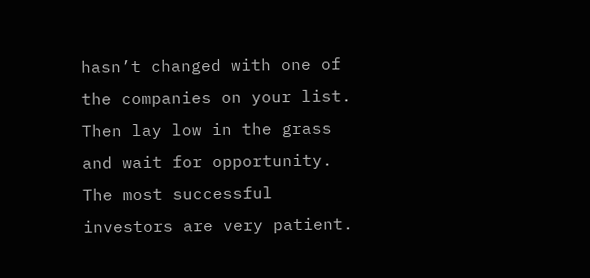hasn’t changed with one of the companies on your list.  Then lay low in the grass and wait for opportunity. The most successful investors are very patient.